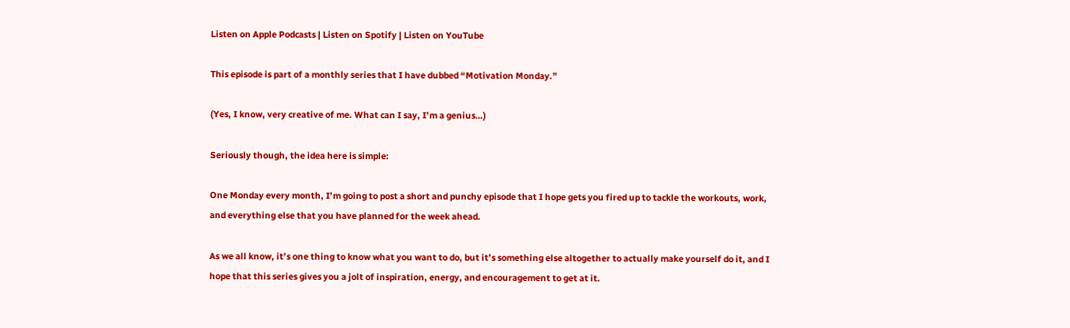Listen on Apple Podcasts | Listen on Spotify | Listen on YouTube

This episode is part of a monthly series that I have dubbed “Motivation Monday.”

(Yes, I know, very creative of me. What can I say, I’m a genius…)

Seriously though, the idea here is simple:

One Monday every month, I’m going to post a short and punchy episode that I hope gets you fired up to tackle the workouts, work, and everything else that you have planned for the week ahead.

As we all know, it’s one thing to know what you want to do, but it’s something else altogether to actually make yourself do it, and I hope that this series gives you a jolt of inspiration, energy, and encouragement to get at it.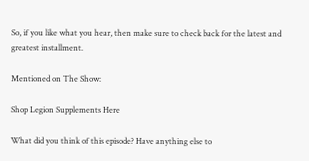So, if you like what you hear, then make sure to check back for the latest and greatest installment.

Mentioned on The Show:

Shop Legion Supplements Here

What did you think of this episode? Have anything else to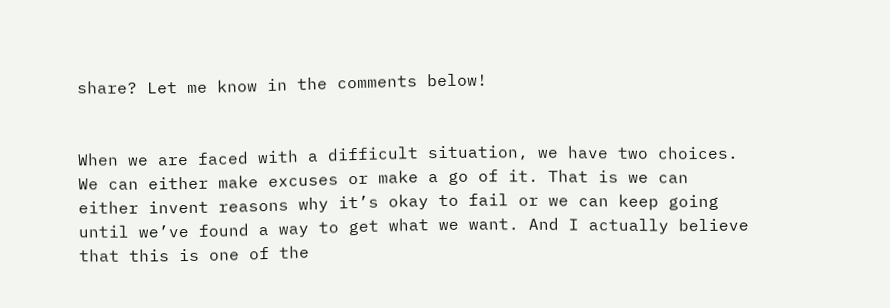share? Let me know in the comments below!


When we are faced with a difficult situation, we have two choices. We can either make excuses or make a go of it. That is we can either invent reasons why it’s okay to fail or we can keep going until we’ve found a way to get what we want. And I actually believe that this is one of the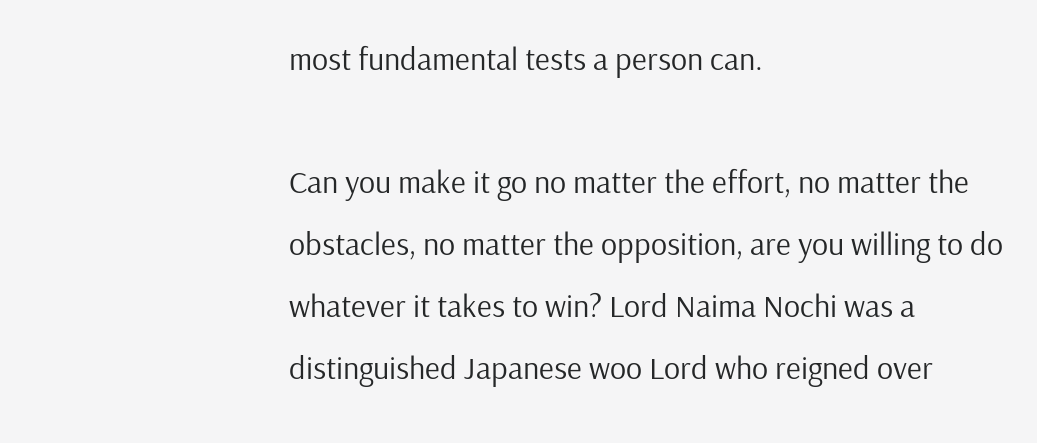most fundamental tests a person can.

Can you make it go no matter the effort, no matter the obstacles, no matter the opposition, are you willing to do whatever it takes to win? Lord Naima Nochi was a distinguished Japanese woo Lord who reigned over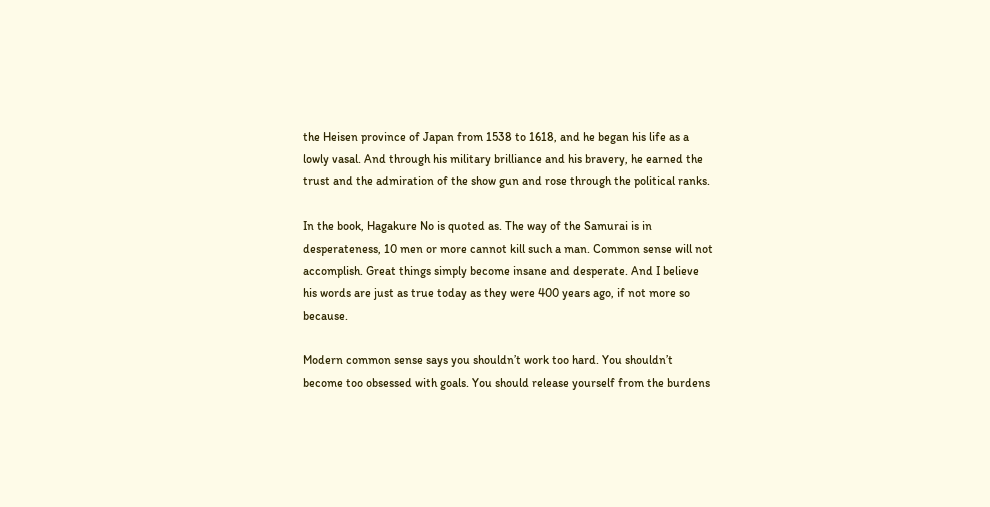the Heisen province of Japan from 1538 to 1618, and he began his life as a lowly vasal. And through his military brilliance and his bravery, he earned the trust and the admiration of the show gun and rose through the political ranks.

In the book, Hagakure No is quoted as. The way of the Samurai is in desperateness, 10 men or more cannot kill such a man. Common sense will not accomplish. Great things simply become insane and desperate. And I believe his words are just as true today as they were 400 years ago, if not more so because.

Modern common sense says you shouldn’t work too hard. You shouldn’t become too obsessed with goals. You should release yourself from the burdens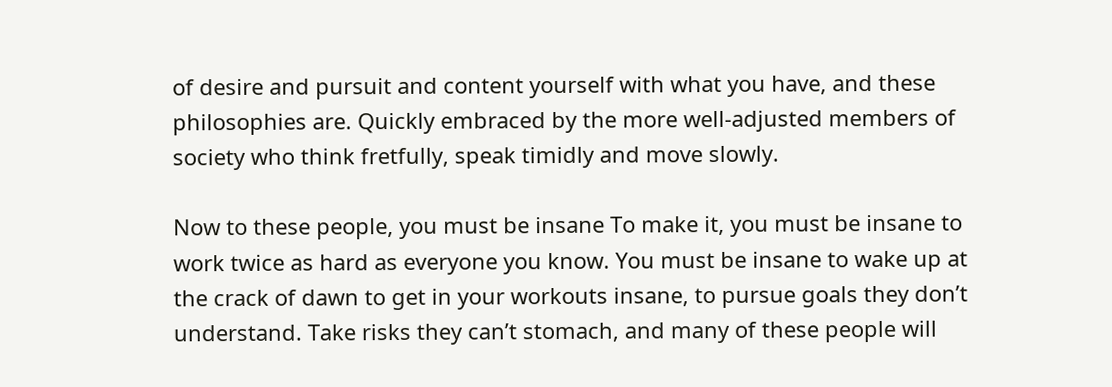of desire and pursuit and content yourself with what you have, and these philosophies are. Quickly embraced by the more well-adjusted members of society who think fretfully, speak timidly and move slowly.

Now to these people, you must be insane To make it, you must be insane to work twice as hard as everyone you know. You must be insane to wake up at the crack of dawn to get in your workouts insane, to pursue goals they don’t understand. Take risks they can’t stomach, and many of these people will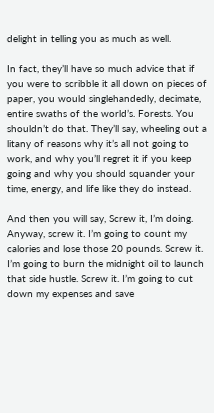delight in telling you as much as well.

In fact, they’ll have so much advice that if you were to scribble it all down on pieces of paper, you would singlehandedly, decimate, entire swaths of the world’s. Forests. You shouldn’t do that. They’ll say, wheeling out a litany of reasons why it’s all not going to work, and why you’ll regret it if you keep going and why you should squander your time, energy, and life like they do instead.

And then you will say, Screw it, I’m doing. Anyway, screw it. I’m going to count my calories and lose those 20 pounds. Screw it. I’m going to burn the midnight oil to launch that side hustle. Screw it. I’m going to cut down my expenses and save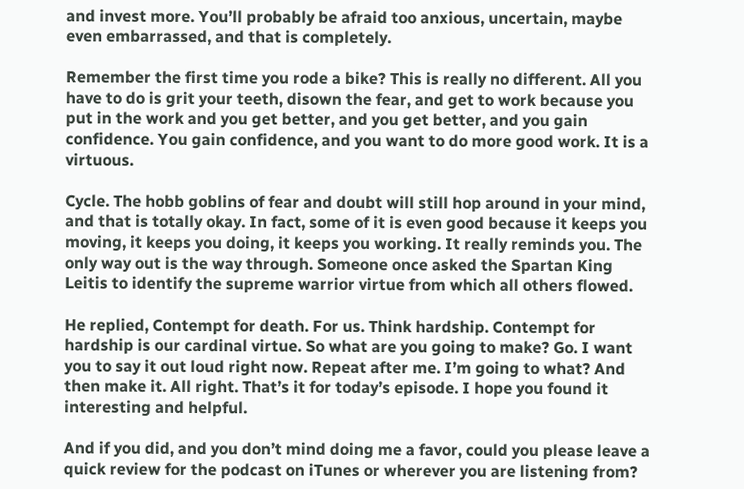and invest more. You’ll probably be afraid too anxious, uncertain, maybe even embarrassed, and that is completely.

Remember the first time you rode a bike? This is really no different. All you have to do is grit your teeth, disown the fear, and get to work because you put in the work and you get better, and you get better, and you gain confidence. You gain confidence, and you want to do more good work. It is a virtuous.

Cycle. The hobb goblins of fear and doubt will still hop around in your mind, and that is totally okay. In fact, some of it is even good because it keeps you moving, it keeps you doing, it keeps you working. It really reminds you. The only way out is the way through. Someone once asked the Spartan King Leitis to identify the supreme warrior virtue from which all others flowed.

He replied, Contempt for death. For us. Think hardship. Contempt for hardship is our cardinal virtue. So what are you going to make? Go. I want you to say it out loud right now. Repeat after me. I’m going to what? And then make it. All right. That’s it for today’s episode. I hope you found it interesting and helpful.

And if you did, and you don’t mind doing me a favor, could you please leave a quick review for the podcast on iTunes or wherever you are listening from?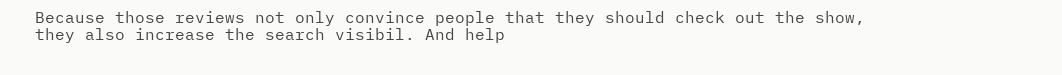Because those reviews not only convince people that they should check out the show, they also increase the search visibil. And help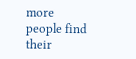more people find their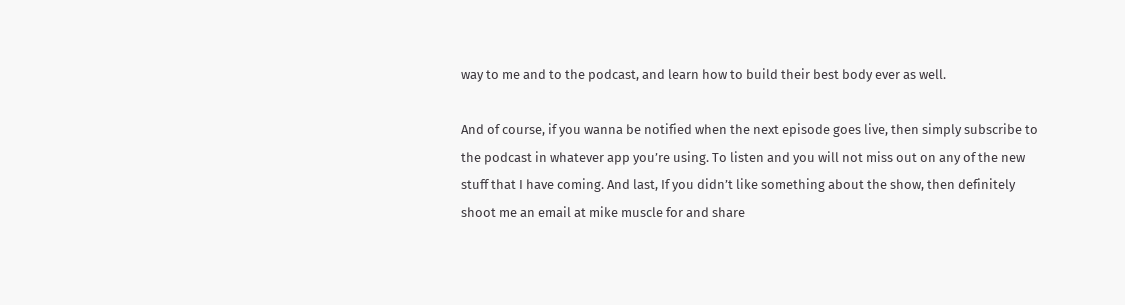way to me and to the podcast, and learn how to build their best body ever as well.

And of course, if you wanna be notified when the next episode goes live, then simply subscribe to the podcast in whatever app you’re using. To listen and you will not miss out on any of the new stuff that I have coming. And last, If you didn’t like something about the show, then definitely shoot me an email at mike muscle for and share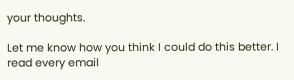your thoughts.

Let me know how you think I could do this better. I read every email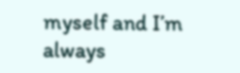myself and I’m always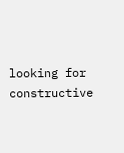looking for constructive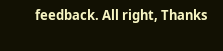feedback. All right, Thanks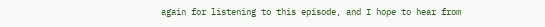again for listening to this episode, and I hope to hear from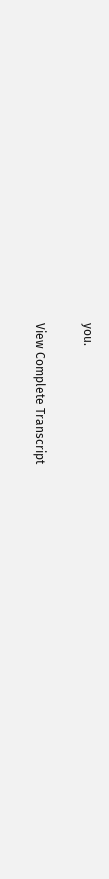you.

View Complete Transcript